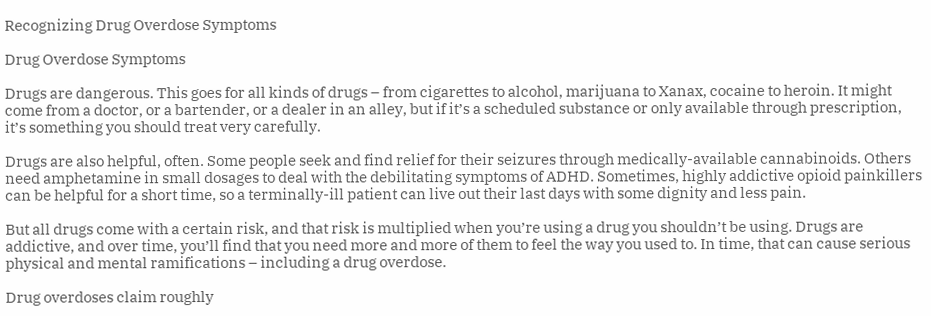Recognizing Drug Overdose Symptoms

Drug Overdose Symptoms

Drugs are dangerous. This goes for all kinds of drugs – from cigarettes to alcohol, marijuana to Xanax, cocaine to heroin. It might come from a doctor, or a bartender, or a dealer in an alley, but if it’s a scheduled substance or only available through prescription, it’s something you should treat very carefully.

Drugs are also helpful, often. Some people seek and find relief for their seizures through medically-available cannabinoids. Others need amphetamine in small dosages to deal with the debilitating symptoms of ADHD. Sometimes, highly addictive opioid painkillers can be helpful for a short time, so a terminally-ill patient can live out their last days with some dignity and less pain.

But all drugs come with a certain risk, and that risk is multiplied when you’re using a drug you shouldn’t be using. Drugs are addictive, and over time, you’ll find that you need more and more of them to feel the way you used to. In time, that can cause serious physical and mental ramifications – including a drug overdose.

Drug overdoses claim roughly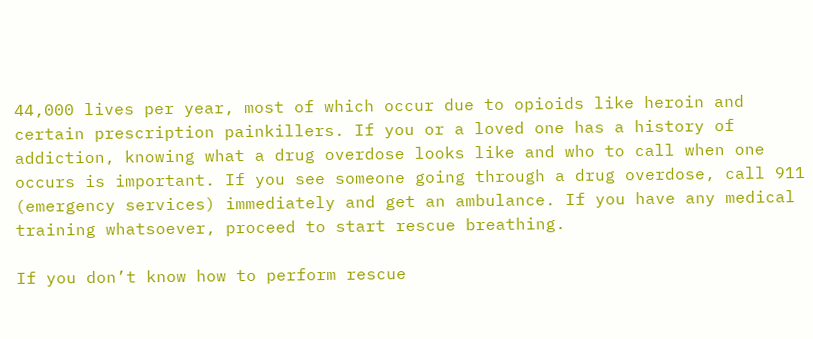44,000 lives per year, most of which occur due to opioids like heroin and certain prescription painkillers. If you or a loved one has a history of addiction, knowing what a drug overdose looks like and who to call when one occurs is important. If you see someone going through a drug overdose, call 911 (emergency services) immediately and get an ambulance. If you have any medical training whatsoever, proceed to start rescue breathing.

If you don’t know how to perform rescue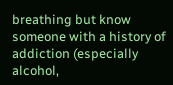breathing but know someone with a history of addiction (especially alcohol,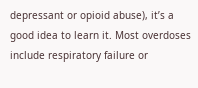depressant or opioid abuse), it’s a good idea to learn it. Most overdoses include respiratory failure or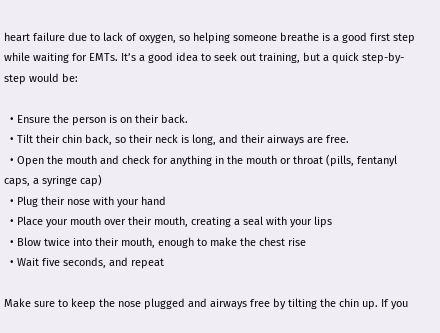heart failure due to lack of oxygen, so helping someone breathe is a good first step while waiting for EMTs. It’s a good idea to seek out training, but a quick step-by-step would be:

  • Ensure the person is on their back.
  • Tilt their chin back, so their neck is long, and their airways are free.
  • Open the mouth and check for anything in the mouth or throat (pills, fentanyl caps, a syringe cap)
  • Plug their nose with your hand
  • Place your mouth over their mouth, creating a seal with your lips
  • Blow twice into their mouth, enough to make the chest rise
  • Wait five seconds, and repeat

Make sure to keep the nose plugged and airways free by tilting the chin up. If you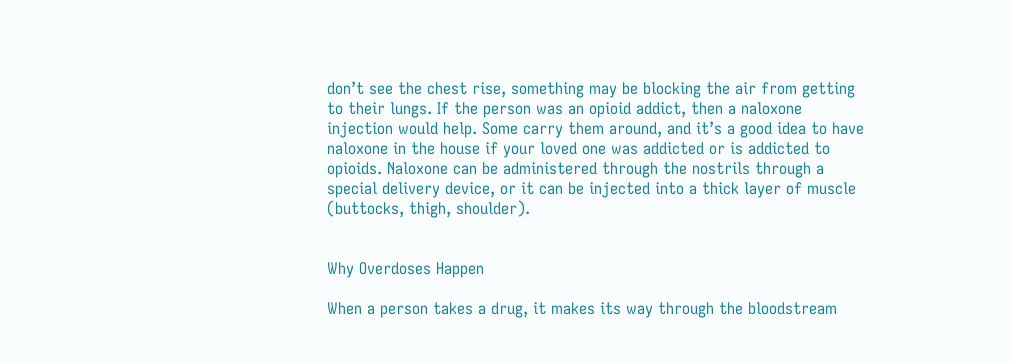don’t see the chest rise, something may be blocking the air from getting to their lungs. If the person was an opioid addict, then a naloxone injection would help. Some carry them around, and it’s a good idea to have naloxone in the house if your loved one was addicted or is addicted to opioids. Naloxone can be administered through the nostrils through a special delivery device, or it can be injected into a thick layer of muscle (buttocks, thigh, shoulder).


Why Overdoses Happen

When a person takes a drug, it makes its way through the bloodstream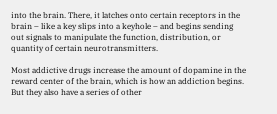into the brain. There, it latches onto certain receptors in the brain – like a key slips into a keyhole – and begins sending out signals to manipulate the function, distribution, or quantity of certain neurotransmitters.

Most addictive drugs increase the amount of dopamine in the reward center of the brain, which is how an addiction begins. But they also have a series of other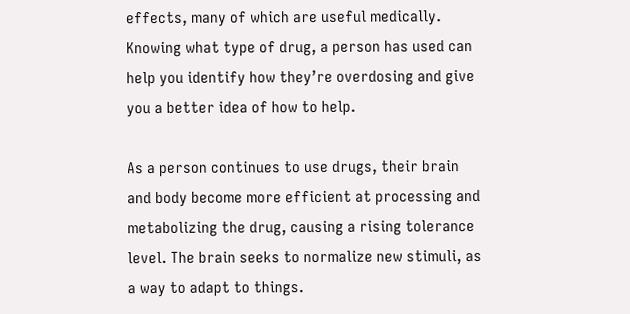effects, many of which are useful medically. Knowing what type of drug, a person has used can help you identify how they’re overdosing and give you a better idea of how to help.

As a person continues to use drugs, their brain and body become more efficient at processing and metabolizing the drug, causing a rising tolerance level. The brain seeks to normalize new stimuli, as a way to adapt to things.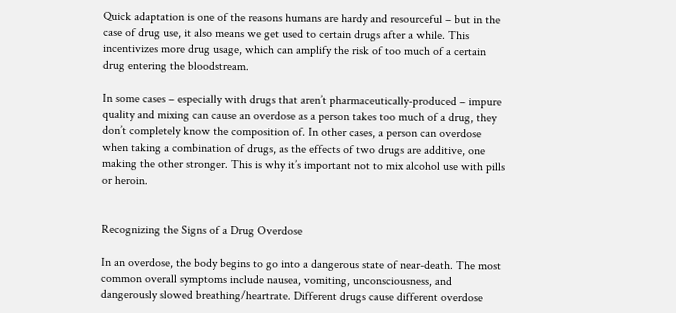Quick adaptation is one of the reasons humans are hardy and resourceful – but in the case of drug use, it also means we get used to certain drugs after a while. This incentivizes more drug usage, which can amplify the risk of too much of a certain drug entering the bloodstream.

In some cases – especially with drugs that aren’t pharmaceutically-produced – impure quality and mixing can cause an overdose as a person takes too much of a drug, they don’t completely know the composition of. In other cases, a person can overdose when taking a combination of drugs, as the effects of two drugs are additive, one making the other stronger. This is why it’s important not to mix alcohol use with pills or heroin.


Recognizing the Signs of a Drug Overdose

In an overdose, the body begins to go into a dangerous state of near-death. The most common overall symptoms include nausea, vomiting, unconsciousness, and dangerously slowed breathing/heartrate. Different drugs cause different overdose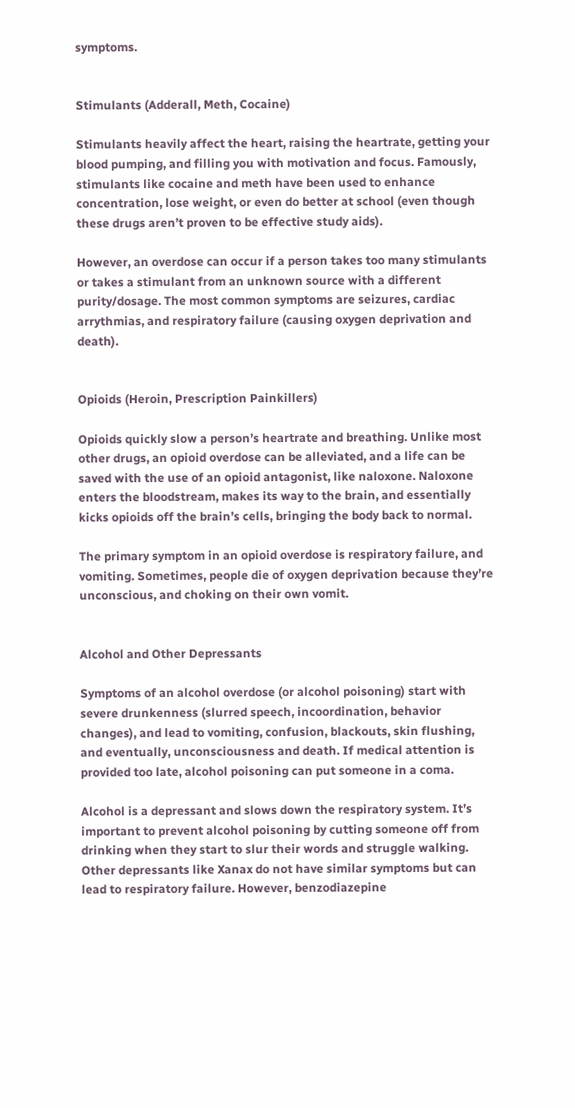symptoms.


Stimulants (Adderall, Meth, Cocaine)

Stimulants heavily affect the heart, raising the heartrate, getting your blood pumping, and filling you with motivation and focus. Famously, stimulants like cocaine and meth have been used to enhance concentration, lose weight, or even do better at school (even though these drugs aren’t proven to be effective study aids).

However, an overdose can occur if a person takes too many stimulants or takes a stimulant from an unknown source with a different purity/dosage. The most common symptoms are seizures, cardiac arrythmias, and respiratory failure (causing oxygen deprivation and death).


Opioids (Heroin, Prescription Painkillers)

Opioids quickly slow a person’s heartrate and breathing. Unlike most other drugs, an opioid overdose can be alleviated, and a life can be saved with the use of an opioid antagonist, like naloxone. Naloxone enters the bloodstream, makes its way to the brain, and essentially kicks opioids off the brain’s cells, bringing the body back to normal.

The primary symptom in an opioid overdose is respiratory failure, and vomiting. Sometimes, people die of oxygen deprivation because they’re unconscious, and choking on their own vomit.


Alcohol and Other Depressants

Symptoms of an alcohol overdose (or alcohol poisoning) start with severe drunkenness (slurred speech, incoordination, behavior changes), and lead to vomiting, confusion, blackouts, skin flushing, and eventually, unconsciousness and death. If medical attention is provided too late, alcohol poisoning can put someone in a coma.

Alcohol is a depressant and slows down the respiratory system. It’s important to prevent alcohol poisoning by cutting someone off from drinking when they start to slur their words and struggle walking. Other depressants like Xanax do not have similar symptoms but can lead to respiratory failure. However, benzodiazepine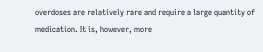overdoses are relatively rare and require a large quantity of medication. It is, however, more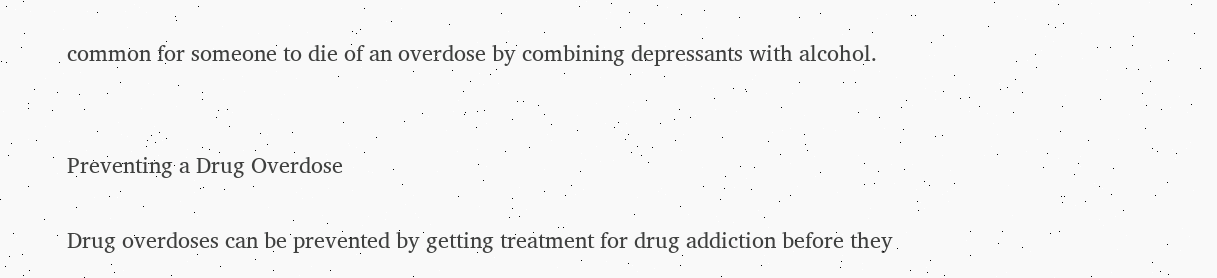common for someone to die of an overdose by combining depressants with alcohol.


Preventing a Drug Overdose

Drug overdoses can be prevented by getting treatment for drug addiction before they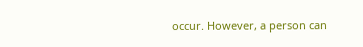occur. However, a person can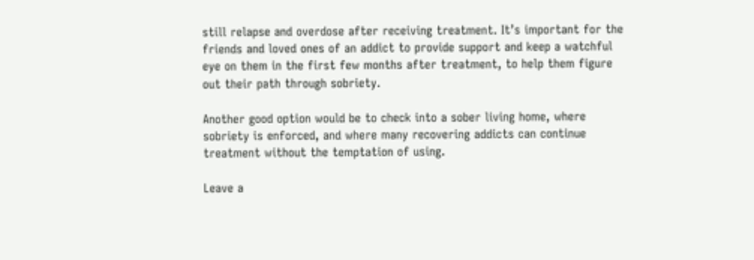still relapse and overdose after receiving treatment. It’s important for the friends and loved ones of an addict to provide support and keep a watchful eye on them in the first few months after treatment, to help them figure out their path through sobriety.

Another good option would be to check into a sober living home, where sobriety is enforced, and where many recovering addicts can continue treatment without the temptation of using.

Leave a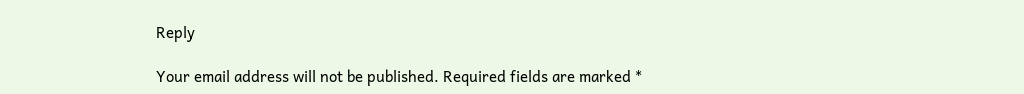Reply

Your email address will not be published. Required fields are marked *